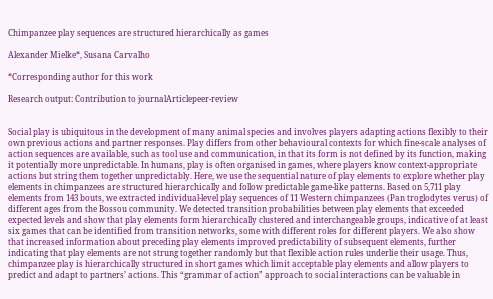Chimpanzee play sequences are structured hierarchically as games

Alexander Mielke*, Susana Carvalho

*Corresponding author for this work

Research output: Contribution to journalArticlepeer-review


Social play is ubiquitous in the development of many animal species and involves players adapting actions flexibly to their own previous actions and partner responses. Play differs from other behavioural contexts for which fine-scale analyses of action sequences are available, such as tool use and communication, in that its form is not defined by its function, making it potentially more unpredictable. In humans, play is often organised in games, where players know context-appropriate actions but string them together unpredictably. Here, we use the sequential nature of play elements to explore whether play elements in chimpanzees are structured hierarchically and follow predictable game-like patterns. Based on 5,711 play elements from 143 bouts, we extracted individual-level play sequences of 11 Western chimpanzees (Pan troglodytes verus) of different ages from the Bossou community. We detected transition probabilities between play elements that exceeded expected levels and show that play elements form hierarchically clustered and interchangeable groups, indicative of at least six games that can be identified from transition networks, some with different roles for different players. We also show that increased information about preceding play elements improved predictability of subsequent elements, further indicating that play elements are not strung together randomly but that flexible action rules underlie their usage. Thus, chimpanzee play is hierarchically structured in short games which limit acceptable play elements and allow players to predict and adapt to partners’ actions. This “grammar of action” approach to social interactions can be valuable in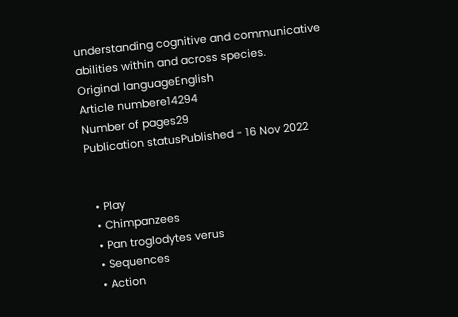understanding cognitive and communicative abilities within and across species.
Original languageEnglish
Article numbere14294
Number of pages29
Publication statusPublished - 16 Nov 2022


  • Play
  • Chimpanzees
  • Pan troglodytes verus
  • Sequences
  • Action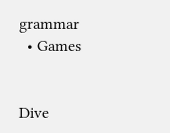grammar
  • Games


Dive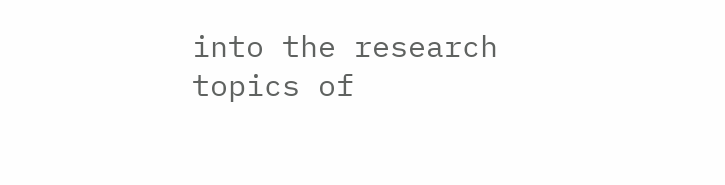into the research topics of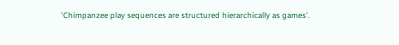'Chimpanzee play sequences are structured hierarchically as games'.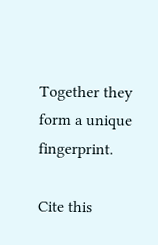Together they form a unique fingerprint.

Cite this